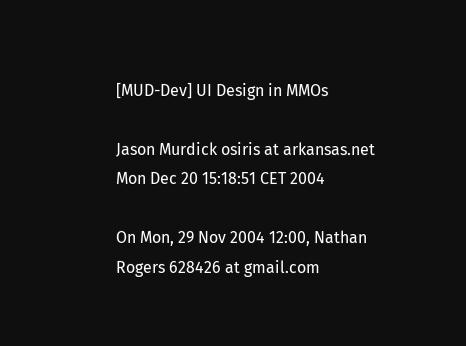[MUD-Dev] UI Design in MMOs

Jason Murdick osiris at arkansas.net
Mon Dec 20 15:18:51 CET 2004

On Mon, 29 Nov 2004 12:00, Nathan Rogers 628426 at gmail.com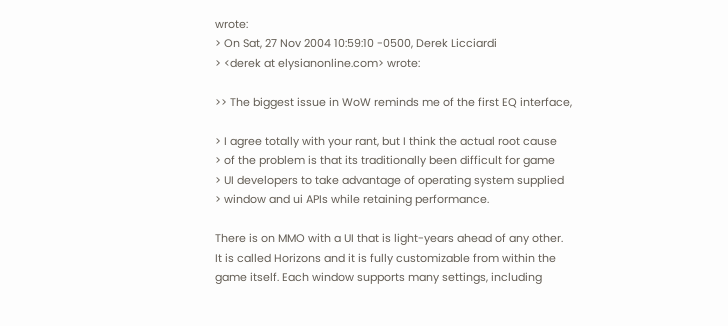wrote:
> On Sat, 27 Nov 2004 10:59:10 -0500, Derek Licciardi
> <derek at elysianonline.com> wrote:

>> The biggest issue in WoW reminds me of the first EQ interface,

> I agree totally with your rant, but I think the actual root cause
> of the problem is that its traditionally been difficult for game
> UI developers to take advantage of operating system supplied
> window and ui APIs while retaining performance.

There is on MMO with a UI that is light-years ahead of any other.
It is called Horizons and it is fully customizable from within the
game itself. Each window supports many settings, including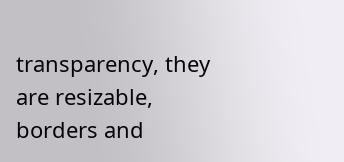transparency, they are resizable, borders and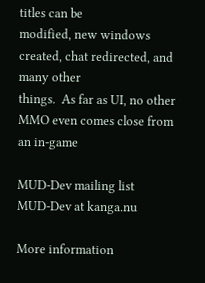titles can be
modified, new windows created, chat redirected, and many other
things.  As far as UI, no other MMO even comes close from an in-game

MUD-Dev mailing list
MUD-Dev at kanga.nu

More information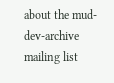about the mud-dev-archive mailing list